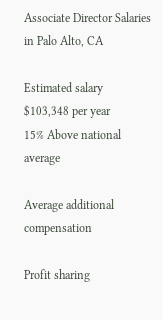Associate Director Salaries in Palo Alto, CA

Estimated salary
$103,348 per year
15% Above national average

Average additional compensation

Profit sharing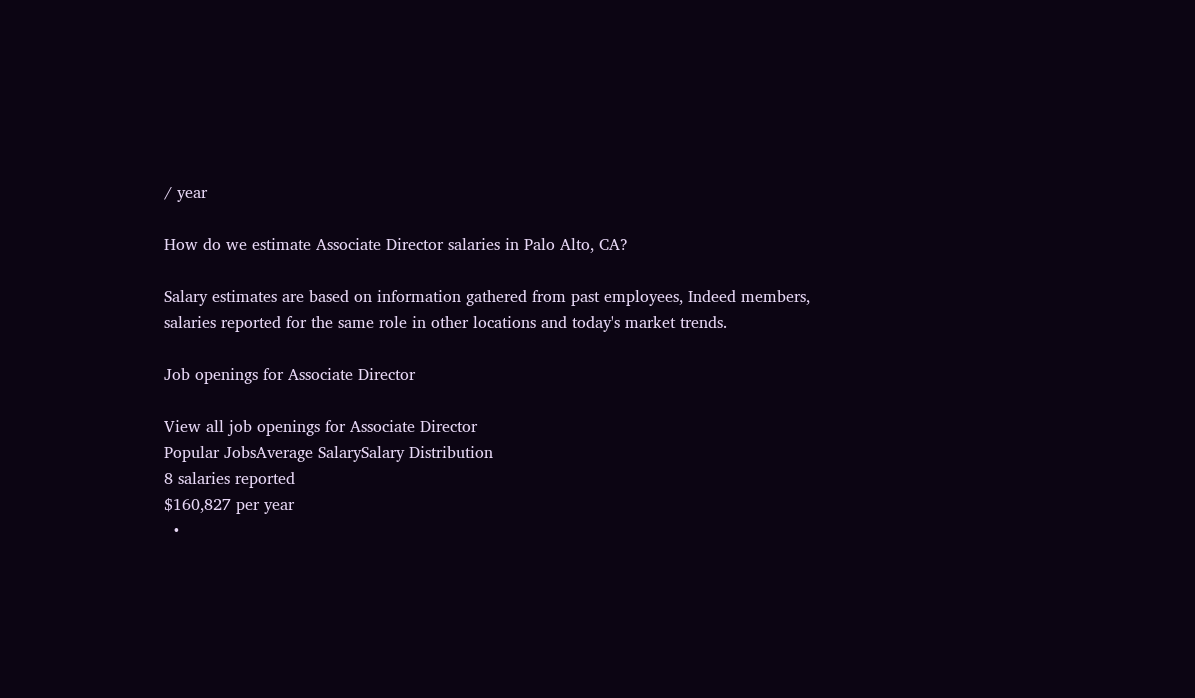/ year

How do we estimate Associate Director salaries in Palo Alto, CA?

Salary estimates are based on information gathered from past employees, Indeed members, salaries reported for the same role in other locations and today's market trends.

Job openings for Associate Director

View all job openings for Associate Director
Popular JobsAverage SalarySalary Distribution
8 salaries reported
$160,827 per year
  •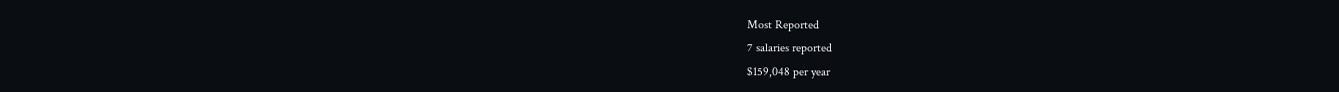Most Reported
7 salaries reported
$159,048 per year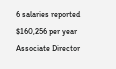6 salaries reported
$160,256 per year
Associate Director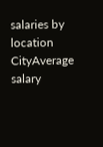salaries by location
CityAverage salary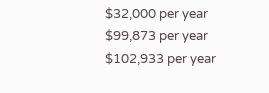$32,000 per year
$99,873 per year
$102,933 per year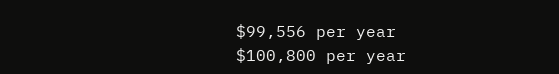$99,556 per year
$100,800 per year